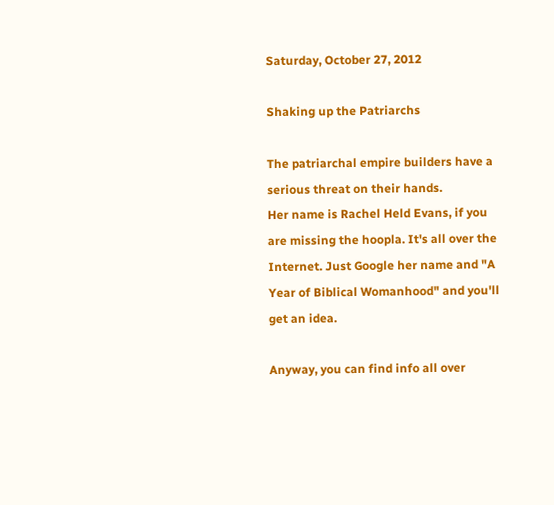Saturday, October 27, 2012

Shaking up the Patriarchs

The patriarchal empire builders have a serious threat on their hands.
Her name is Rachel Held Evans, if you are missing the hoopla. It's all over the Internet. Just Google her name and "A Year of Biblical Womanhood" and you'll get an idea.

Anyway, you can find info all over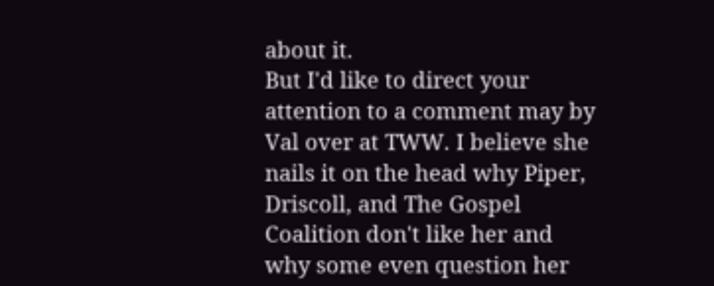about it.
But I'd like to direct your attention to a comment may by Val over at TWW. I believe she nails it on the head why Piper, Driscoll, and The Gospel Coalition don't like her and why some even question her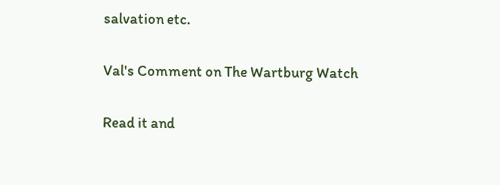salvation etc.

Val's Comment on The Wartburg Watch

Read it and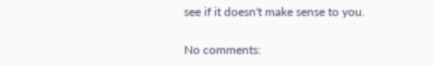see if it doesn't make sense to you.

No comments: